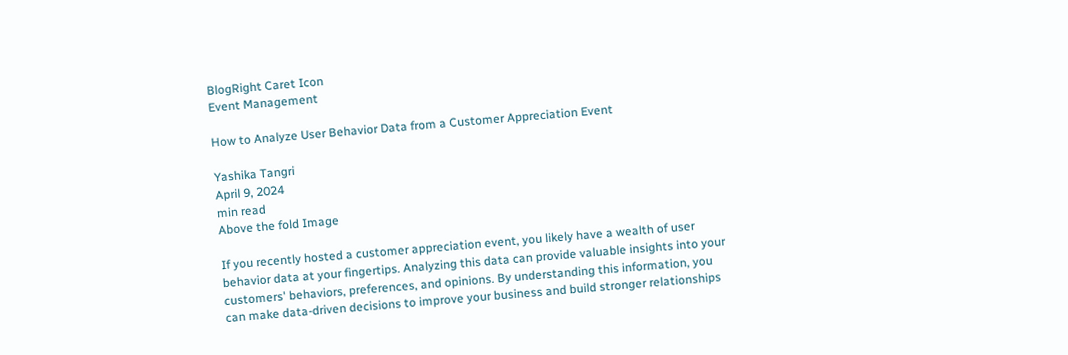BlogRight Caret Icon
Event Management

How to Analyze User Behavior Data from a Customer Appreciation Event

Yashika Tangri
April 9, 2024
min read
Above the fold Image

If you recently hosted a customer appreciation event, you likely have a wealth of user behavior data at your fingertips. Analyzing this data can provide valuable insights into your customers' behaviors, preferences, and opinions. By understanding this information, you can make data-driven decisions to improve your business and build stronger relationships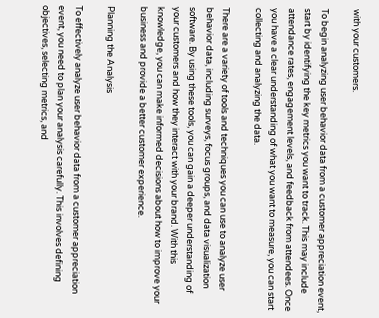with your customers.

To begin analyzing user behavior data from a customer appreciation event, start by identifying the key metrics you want to track. This may include attendance rates, engagement levels, and feedback from attendees. Once you have a clear understanding of what you want to measure, you can start collecting and analyzing the data.

There are a variety of tools and techniques you can use to analyze user behavior data, including surveys, focus groups, and data visualization software. By using these tools, you can gain a deeper understanding of your customers and how they interact with your brand. With this knowledge, you can make informed decisions about how to improve your business and provide a better customer experience.

Planning the Analysis

To effectively analyze user behavior data from a customer appreciation event, you need to plan your analysis carefully. This involves defining objectives, selecting metrics, and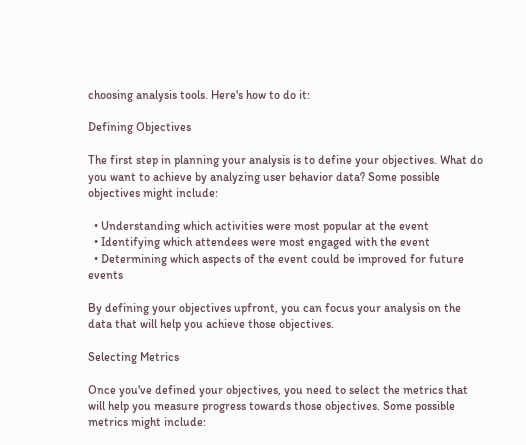choosing analysis tools. Here's how to do it:

Defining Objectives

The first step in planning your analysis is to define your objectives. What do you want to achieve by analyzing user behavior data? Some possible objectives might include:

  • Understanding which activities were most popular at the event
  • Identifying which attendees were most engaged with the event
  • Determining which aspects of the event could be improved for future events

By defining your objectives upfront, you can focus your analysis on the data that will help you achieve those objectives.

Selecting Metrics

Once you've defined your objectives, you need to select the metrics that will help you measure progress towards those objectives. Some possible metrics might include: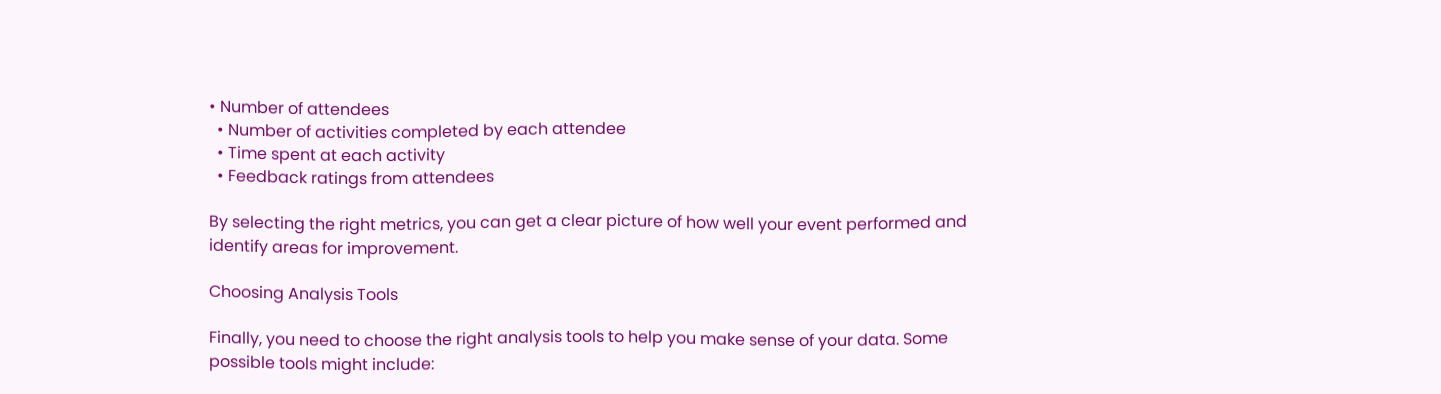• Number of attendees
  • Number of activities completed by each attendee
  • Time spent at each activity
  • Feedback ratings from attendees

By selecting the right metrics, you can get a clear picture of how well your event performed and identify areas for improvement.

Choosing Analysis Tools

Finally, you need to choose the right analysis tools to help you make sense of your data. Some possible tools might include: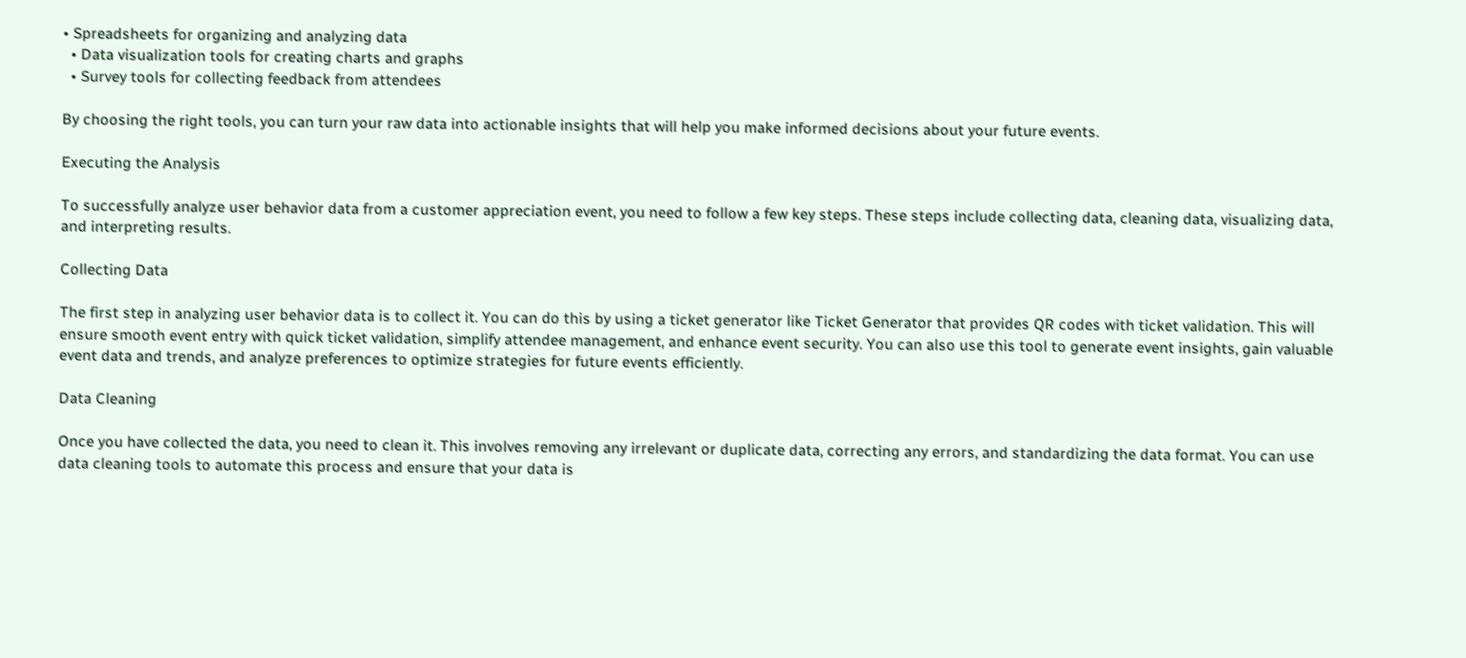• Spreadsheets for organizing and analyzing data
  • Data visualization tools for creating charts and graphs
  • Survey tools for collecting feedback from attendees

By choosing the right tools, you can turn your raw data into actionable insights that will help you make informed decisions about your future events.

Executing the Analysis

To successfully analyze user behavior data from a customer appreciation event, you need to follow a few key steps. These steps include collecting data, cleaning data, visualizing data, and interpreting results.

Collecting Data

The first step in analyzing user behavior data is to collect it. You can do this by using a ticket generator like Ticket Generator that provides QR codes with ticket validation. This will ensure smooth event entry with quick ticket validation, simplify attendee management, and enhance event security. You can also use this tool to generate event insights, gain valuable event data and trends, and analyze preferences to optimize strategies for future events efficiently.

Data Cleaning

Once you have collected the data, you need to clean it. This involves removing any irrelevant or duplicate data, correcting any errors, and standardizing the data format. You can use data cleaning tools to automate this process and ensure that your data is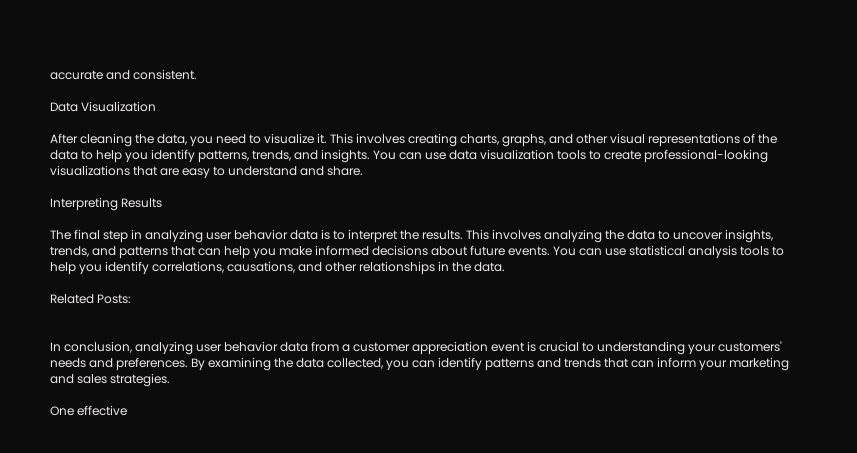accurate and consistent.

Data Visualization

After cleaning the data, you need to visualize it. This involves creating charts, graphs, and other visual representations of the data to help you identify patterns, trends, and insights. You can use data visualization tools to create professional-looking visualizations that are easy to understand and share.

Interpreting Results

The final step in analyzing user behavior data is to interpret the results. This involves analyzing the data to uncover insights, trends, and patterns that can help you make informed decisions about future events. You can use statistical analysis tools to help you identify correlations, causations, and other relationships in the data.

Related Posts:


In conclusion, analyzing user behavior data from a customer appreciation event is crucial to understanding your customers' needs and preferences. By examining the data collected, you can identify patterns and trends that can inform your marketing and sales strategies.

One effective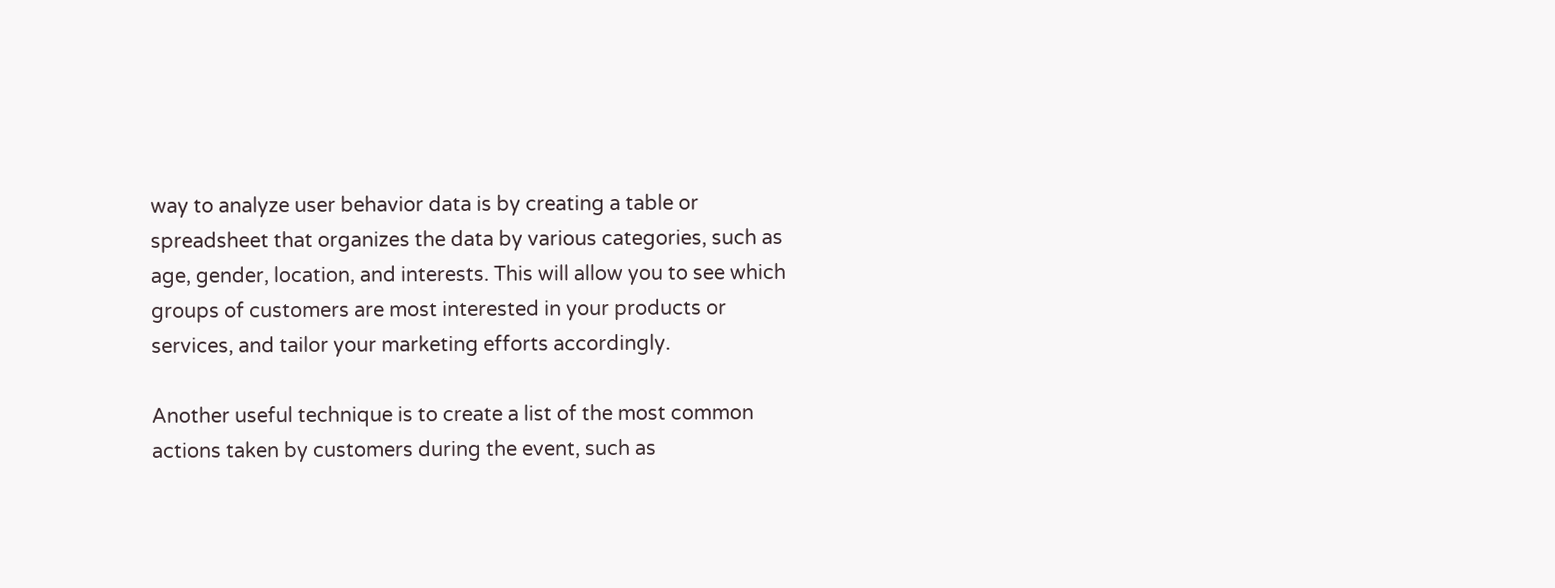way to analyze user behavior data is by creating a table or spreadsheet that organizes the data by various categories, such as age, gender, location, and interests. This will allow you to see which groups of customers are most interested in your products or services, and tailor your marketing efforts accordingly.

Another useful technique is to create a list of the most common actions taken by customers during the event, such as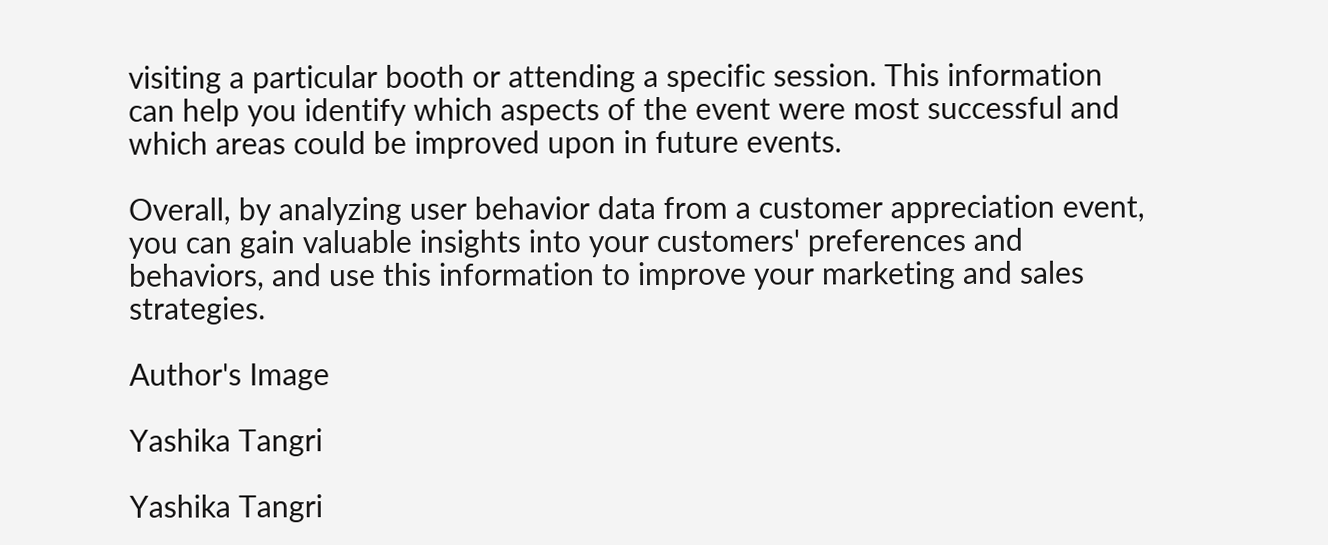visiting a particular booth or attending a specific session. This information can help you identify which aspects of the event were most successful and which areas could be improved upon in future events.

Overall, by analyzing user behavior data from a customer appreciation event, you can gain valuable insights into your customers' preferences and behaviors, and use this information to improve your marketing and sales strategies.

Author's Image

Yashika Tangri

Yashika Tangri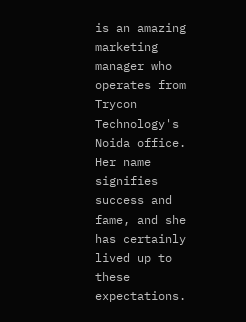is an amazing marketing manager who operates from Trycon Technology's Noida office. Her name signifies success and fame, and she has certainly lived up to these expectations.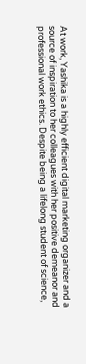At work, Yashika is a highly efficient digital marketing organizer and a source of inspiration to her colleagues with her positive demeanor and professional work ethics. Despite being a lifelong student of science,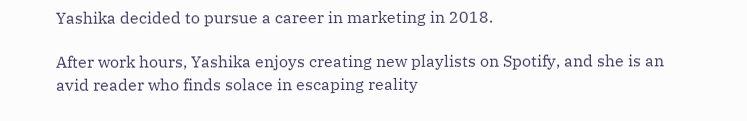Yashika decided to pursue a career in marketing in 2018.

After work hours, Yashika enjoys creating new playlists on Spotify, and she is an avid reader who finds solace in escaping reality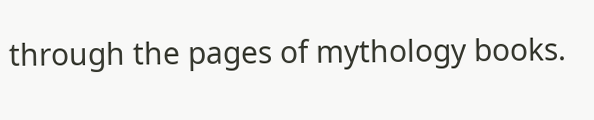through the pages of mythology books.